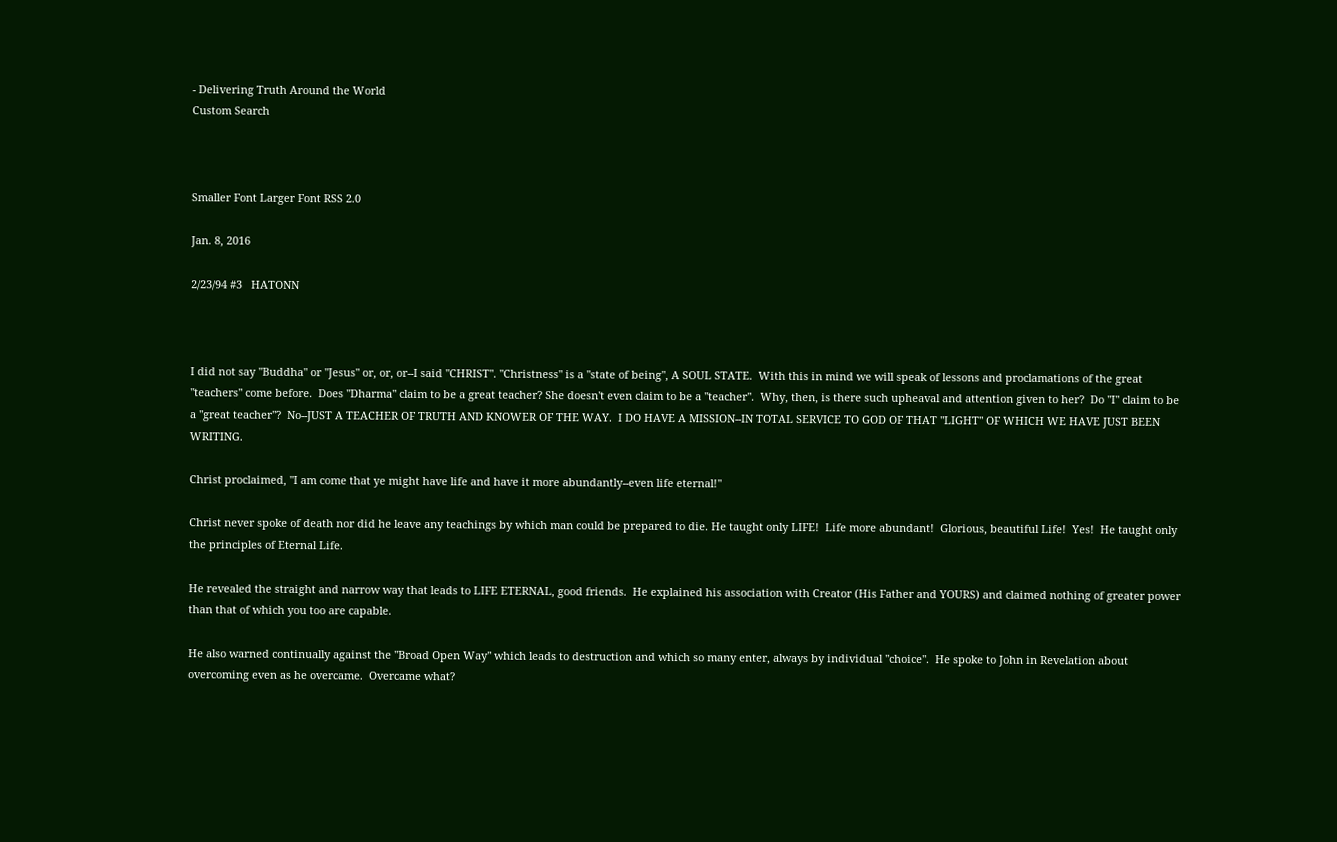- Delivering Truth Around the World
Custom Search



Smaller Font Larger Font RSS 2.0

Jan. 8, 2016

2/23/94 #3   HATONN



I did not say "Buddha" or "Jesus" or, or, or--I said "CHRIST". "Christness" is a "state of being", A SOUL STATE.  With this in mind we will speak of lessons and proclamations of the great "teachers" come before.  Does "Dharma" claim to be a great teacher? She doesn't even claim to be a "teacher".  Why, then, is there such upheaval and attention given to her?  Do "I" claim to be a "great teacher"?  No--JUST A TEACHER OF TRUTH AND KNOWER OF THE WAY.  I DO HAVE A MISSION--IN TOTAL SERVICE TO GOD OF THAT "LIGHT" OF WHICH WE HAVE JUST BEEN WRITING.

Christ proclaimed, "I am come that ye might have life and have it more abundantly--even life eternal!"

Christ never spoke of death nor did he leave any teachings by which man could be prepared to die. He taught only LIFE!  Life more abundant!  Glorious, beautiful Life!  Yes!  He taught only the principles of Eternal Life.

He revealed the straight and narrow way that leads to LIFE ETERNAL, good friends.  He explained his association with Creator (His Father and YOURS) and claimed nothing of greater power than that of which you too are capable.

He also warned continually against the "Broad Open Way" which leads to destruction and which so many enter, always by individual "choice".  He spoke to John in Revelation about overcoming even as he overcame.  Overcame what?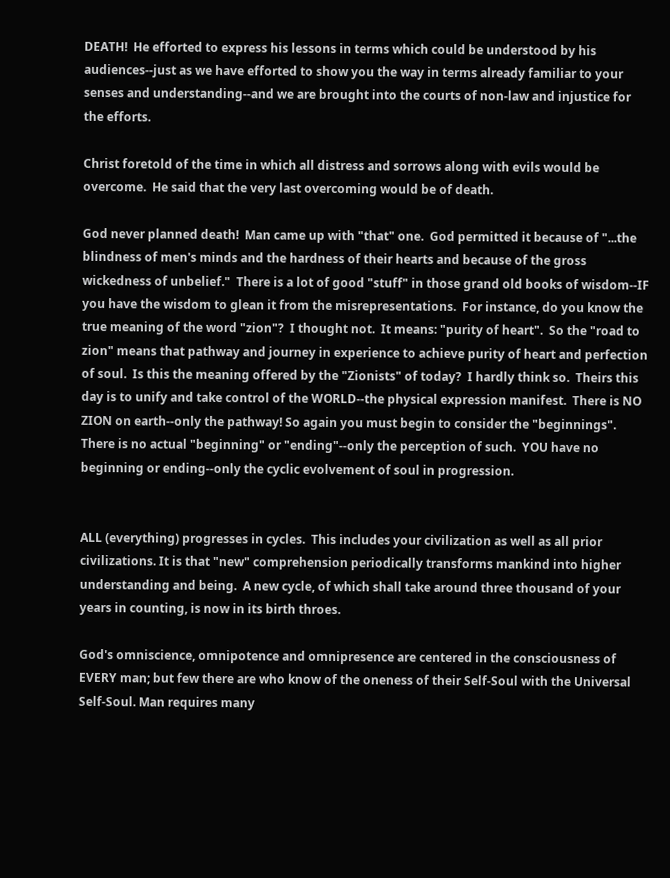DEATH!  He efforted to express his lessons in terms which could be understood by his audiences--just as we have efforted to show you the way in terms already familiar to your senses and understanding--and we are brought into the courts of non-law and injustice for the efforts.

Christ foretold of the time in which all distress and sorrows along with evils would be overcome.  He said that the very last overcoming would be of death.

God never planned death!  Man came up with "that" one.  God permitted it because of "...the blindness of men's minds and the hardness of their hearts and because of the gross wickedness of unbelief."  There is a lot of good "stuff" in those grand old books of wisdom--IF you have the wisdom to glean it from the misrepresentations.  For instance, do you know the true meaning of the word "zion"?  I thought not.  It means: "purity of heart".  So the "road to zion" means that pathway and journey in experience to achieve purity of heart and perfection of soul.  Is this the meaning offered by the "Zionists" of today?  I hardly think so.  Theirs this day is to unify and take control of the WORLD--the physical expression manifest.  There is NO ZION on earth--only the pathway! So again you must begin to consider the "beginnings".  There is no actual "beginning" or "ending"--only the perception of such.  YOU have no beginning or ending--only the cyclic evolvement of soul in progression.


ALL (everything) progresses in cycles.  This includes your civilization as well as all prior civilizations. It is that "new" comprehension periodically transforms mankind into higher understanding and being.  A new cycle, of which shall take around three thousand of your years in counting, is now in its birth throes.

God's omniscience, omnipotence and omnipresence are centered in the consciousness of EVERY man; but few there are who know of the oneness of their Self-Soul with the Universal Self-Soul. Man requires many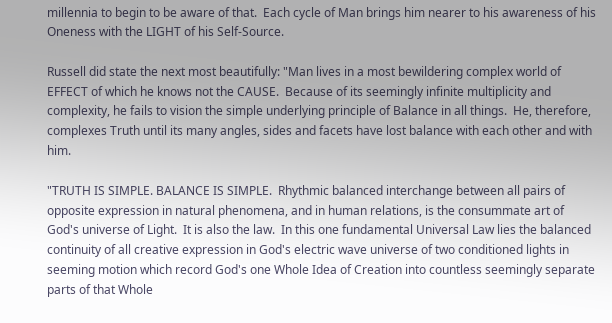millennia to begin to be aware of that.  Each cycle of Man brings him nearer to his awareness of his Oneness with the LIGHT of his Self-Source.

Russell did state the next most beautifully: "Man lives in a most bewildering complex world of EFFECT of which he knows not the CAUSE.  Because of its seemingly infinite multiplicity and complexity, he fails to vision the simple underlying principle of Balance in all things.  He, therefore, complexes Truth until its many angles, sides and facets have lost balance with each other and with him.

"TRUTH IS SIMPLE. BALANCE IS SIMPLE.  Rhythmic balanced interchange between all pairs of opposite expression in natural phenomena, and in human relations, is the consummate art of God's universe of Light.  It is also the law.  In this one fundamental Universal Law lies the balanced continuity of all creative expression in God's electric wave universe of two conditioned lights in seeming motion which record God's one Whole Idea of Creation into countless seemingly separate parts of that Whole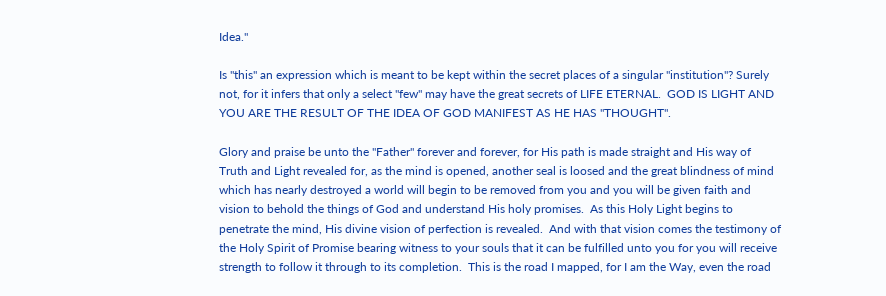Idea."

Is "this" an expression which is meant to be kept within the secret places of a singular "institution"? Surely not, for it infers that only a select "few" may have the great secrets of LIFE ETERNAL.  GOD IS LIGHT AND YOU ARE THE RESULT OF THE IDEA OF GOD MANIFEST AS HE HAS "THOUGHT".

Glory and praise be unto the "Father" forever and forever, for His path is made straight and His way of Truth and Light revealed for, as the mind is opened, another seal is loosed and the great blindness of mind which has nearly destroyed a world will begin to be removed from you and you will be given faith and vision to behold the things of God and understand His holy promises.  As this Holy Light begins to penetrate the mind, His divine vision of perfection is revealed.  And with that vision comes the testimony of the Holy Spirit of Promise bearing witness to your souls that it can be fulfilled unto you for you will receive strength to follow it through to its completion.  This is the road I mapped, for I am the Way, even the road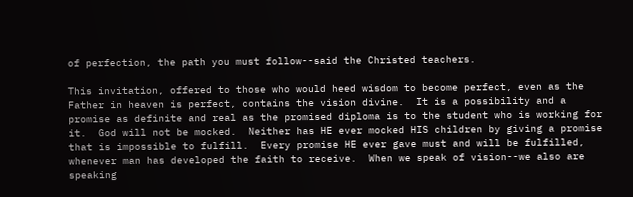of perfection, the path you must follow--said the Christed teachers.

This invitation, offered to those who would heed wisdom to become perfect, even as the Father in heaven is perfect, contains the vision divine.  It is a possibility and a promise as definite and real as the promised diploma is to the student who is working for it.  God will not be mocked.  Neither has HE ever mocked HIS children by giving a promise that is impossible to fulfill.  Every promise HE ever gave must and will be fulfilled, whenever man has developed the faith to receive.  When we speak of vision--we also are speaking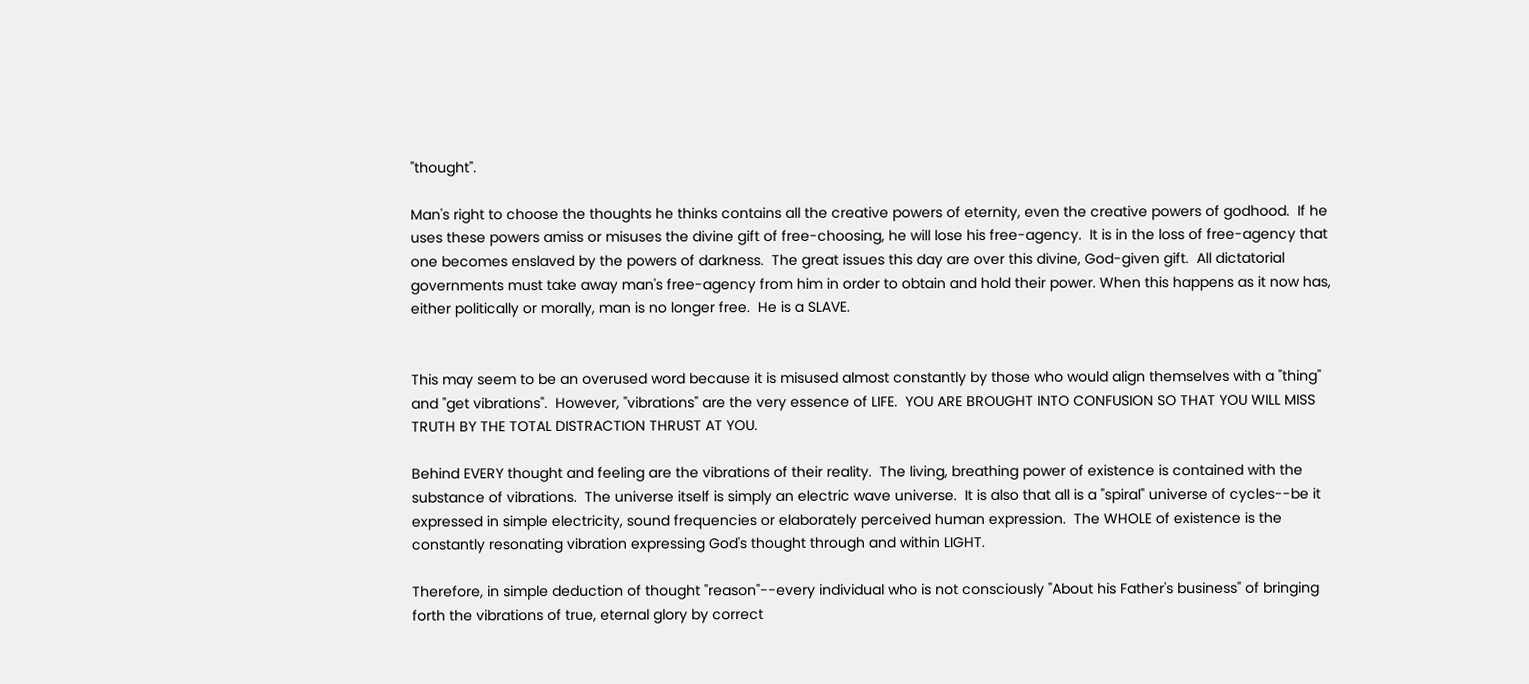"thought".

Man's right to choose the thoughts he thinks contains all the creative powers of eternity, even the creative powers of godhood.  If he uses these powers amiss or misuses the divine gift of free-choosing, he will lose his free-agency.  It is in the loss of free-agency that one becomes enslaved by the powers of darkness.  The great issues this day are over this divine, God-given gift.  All dictatorial governments must take away man's free-agency from him in order to obtain and hold their power. When this happens as it now has, either politically or morally, man is no longer free.  He is a SLAVE.


This may seem to be an overused word because it is misused almost constantly by those who would align themselves with a "thing" and "get vibrations".  However, "vibrations" are the very essence of LIFE.  YOU ARE BROUGHT INTO CONFUSION SO THAT YOU WILL MISS TRUTH BY THE TOTAL DISTRACTION THRUST AT YOU.

Behind EVERY thought and feeling are the vibrations of their reality.  The living, breathing power of existence is contained with the substance of vibrations.  The universe itself is simply an electric wave universe.  It is also that all is a "spiral" universe of cycles--be it expressed in simple electricity, sound frequencies or elaborately perceived human expression.  The WHOLE of existence is the constantly resonating vibration expressing God's thought through and within LIGHT.

Therefore, in simple deduction of thought "reason"--every individual who is not consciously "About his Father's business" of bringing forth the vibrations of true, eternal glory by correct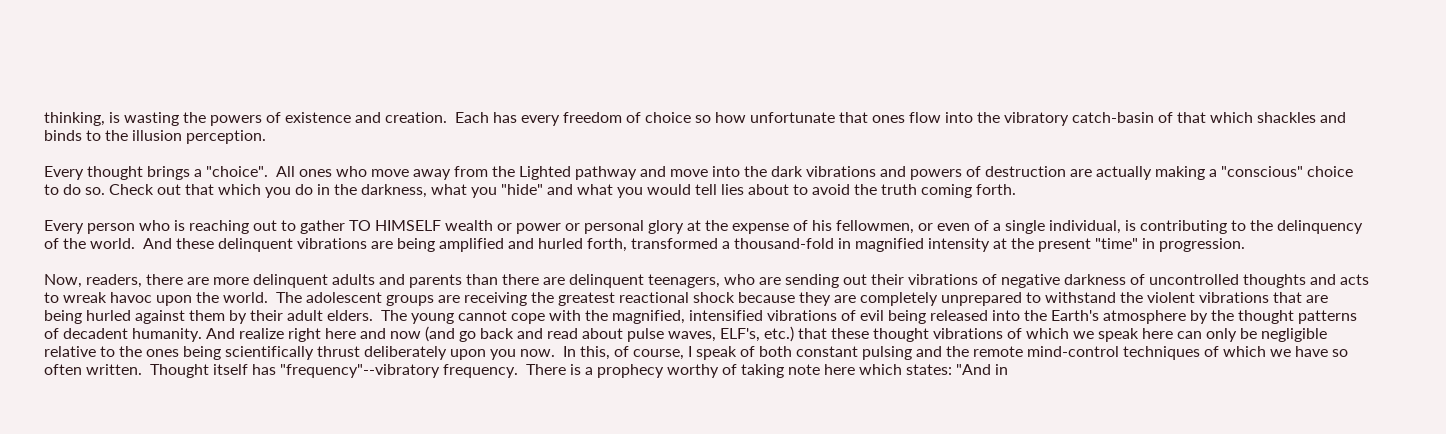thinking, is wasting the powers of existence and creation.  Each has every freedom of choice so how unfortunate that ones flow into the vibratory catch-basin of that which shackles and binds to the illusion perception.

Every thought brings a "choice".  All ones who move away from the Lighted pathway and move into the dark vibrations and powers of destruction are actually making a "conscious" choice to do so. Check out that which you do in the darkness, what you "hide" and what you would tell lies about to avoid the truth coming forth.

Every person who is reaching out to gather TO HIMSELF wealth or power or personal glory at the expense of his fellowmen, or even of a single individual, is contributing to the delinquency of the world.  And these delinquent vibrations are being amplified and hurled forth, transformed a thousand-fold in magnified intensity at the present "time" in progression.

Now, readers, there are more delinquent adults and parents than there are delinquent teenagers, who are sending out their vibrations of negative darkness of uncontrolled thoughts and acts to wreak havoc upon the world.  The adolescent groups are receiving the greatest reactional shock because they are completely unprepared to withstand the violent vibrations that are being hurled against them by their adult elders.  The young cannot cope with the magnified, intensified vibrations of evil being released into the Earth's atmosphere by the thought patterns of decadent humanity. And realize right here and now (and go back and read about pulse waves, ELF's, etc.) that these thought vibrations of which we speak here can only be negligible relative to the ones being scientifically thrust deliberately upon you now.  In this, of course, I speak of both constant pulsing and the remote mind-control techniques of which we have so often written.  Thought itself has "frequency"--vibratory frequency.  There is a prophecy worthy of taking note here which states: "And in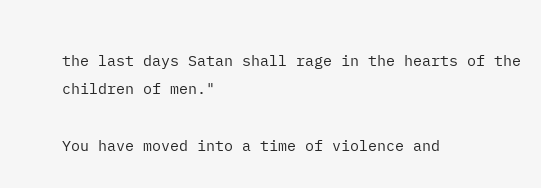the last days Satan shall rage in the hearts of the children of men."

You have moved into a time of violence and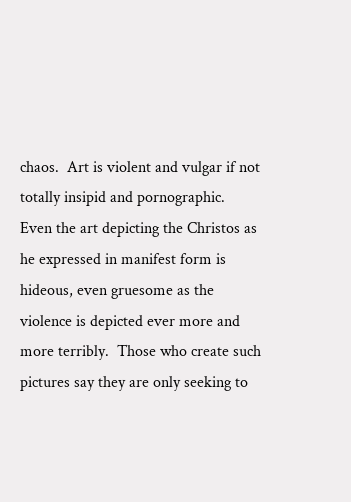chaos.  Art is violent and vulgar if not totally insipid and pornographic.  Even the art depicting the Christos as he expressed in manifest form is hideous, even gruesome as the violence is depicted ever more and more terribly.  Those who create such pictures say they are only seeking to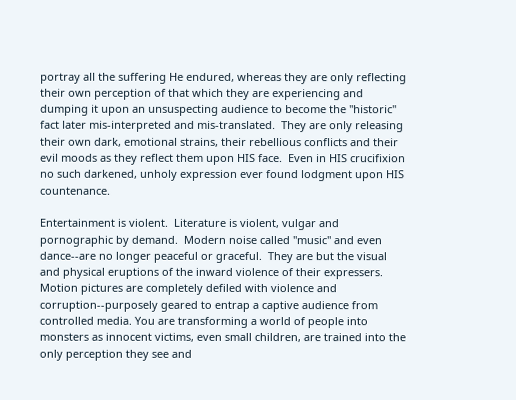portray all the suffering He endured, whereas they are only reflecting their own perception of that which they are experiencing and dumping it upon an unsuspecting audience to become the "historic" fact later mis-interpreted and mis-translated.  They are only releasing their own dark, emotional strains, their rebellious conflicts and their evil moods as they reflect them upon HIS face.  Even in HIS crucifixion no such darkened, unholy expression ever found lodgment upon HIS countenance.

Entertainment is violent.  Literature is violent, vulgar and pornographic by demand.  Modern noise called "music" and even dance--are no longer peaceful or graceful.  They are but the visual and physical eruptions of the inward violence of their expressers.  Motion pictures are completely defiled with violence and corruption--purposely geared to entrap a captive audience from controlled media. You are transforming a world of people into monsters as innocent victims, even small children, are trained into the only perception they see and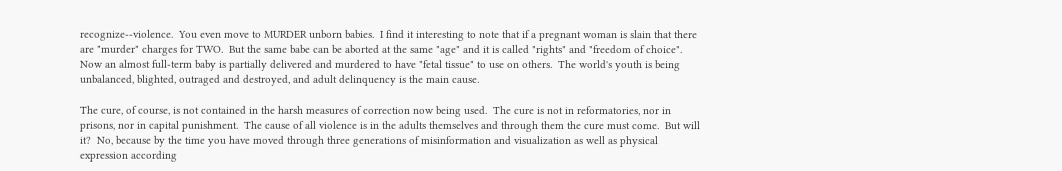recognize--violence.  You even move to MURDER unborn babies.  I find it interesting to note that if a pregnant woman is slain that there are "murder" charges for TWO.  But the same babe can be aborted at the same "age" and it is called "rights" and "freedom of choice".  Now an almost full-term baby is partially delivered and murdered to have "fetal tissue" to use on others.  The world's youth is being unbalanced, blighted, outraged and destroyed, and adult delinquency is the main cause.

The cure, of course, is not contained in the harsh measures of correction now being used.  The cure is not in reformatories, nor in prisons, nor in capital punishment.  The cause of all violence is in the adults themselves and through them the cure must come.  But will it?  No, because by the time you have moved through three generations of misinformation and visualization as well as physical expression according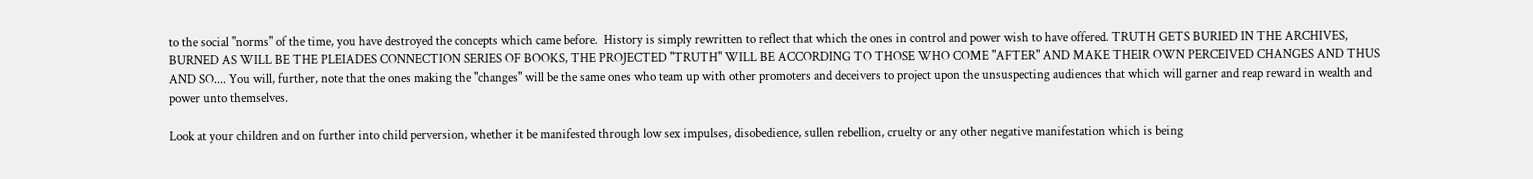to the social "norms" of the time, you have destroyed the concepts which came before.  History is simply rewritten to reflect that which the ones in control and power wish to have offered. TRUTH GETS BURIED IN THE ARCHIVES, BURNED AS WILL BE THE PLEIADES CONNECTION SERIES OF BOOKS, THE PROJECTED "TRUTH" WILL BE ACCORDING TO THOSE WHO COME "AFTER" AND MAKE THEIR OWN PERCEIVED CHANGES AND THUS AND SO.... You will, further, note that the ones making the "changes" will be the same ones who team up with other promoters and deceivers to project upon the unsuspecting audiences that which will garner and reap reward in wealth and power unto themselves.

Look at your children and on further into child perversion, whether it be manifested through low sex impulses, disobedience, sullen rebellion, cruelty or any other negative manifestation which is being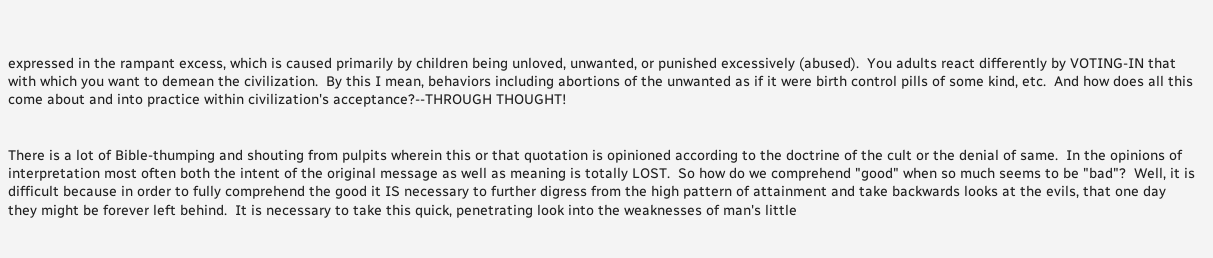expressed in the rampant excess, which is caused primarily by children being unloved, unwanted, or punished excessively (abused).  You adults react differently by VOTING-IN that with which you want to demean the civilization.  By this I mean, behaviors including abortions of the unwanted as if it were birth control pills of some kind, etc.  And how does all this come about and into practice within civilization's acceptance?--THROUGH THOUGHT!


There is a lot of Bible-thumping and shouting from pulpits wherein this or that quotation is opinioned according to the doctrine of the cult or the denial of same.  In the opinions of interpretation most often both the intent of the original message as well as meaning is totally LOST.  So how do we comprehend "good" when so much seems to be "bad"?  Well, it is difficult because in order to fully comprehend the good it IS necessary to further digress from the high pattern of attainment and take backwards looks at the evils, that one day they might be forever left behind.  It is necessary to take this quick, penetrating look into the weaknesses of man's little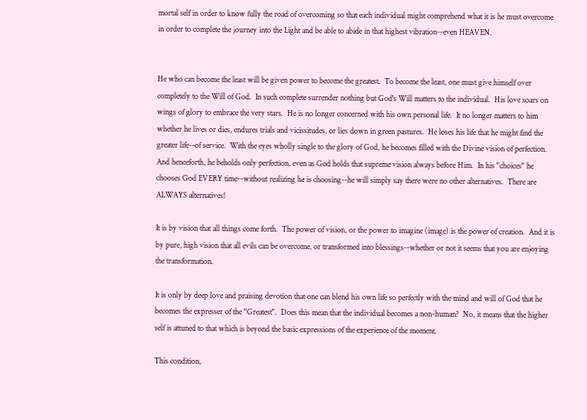mortal self in order to know fully the road of overcoming so that each individual might comprehend what it is he must overcome in order to complete the journey into the Light and be able to abide in that highest vibration--even HEAVEN.


He who can become the least will be given power to become the greatest.  To become the least, one must give himself over completely to the Will of God.  In such complete surrender nothing but God's Will matters to the individual.  His love soars on wings of glory to embrace the very stars.  He is no longer concerned with his own personal life.  It no longer matters to him whether he lives or dies, endures trials and vicissitudes, or lies down in green pastures.  He loses his life that he might find the greater life--of service.  With the eyes wholly single to the glory of God, he becomes filled with the Divine vision of perfection.  And henceforth, he beholds only perfection, even as God holds that supreme vision always before Him.  In his "choices" he chooses God EVERY time--without realizing he is choosing--he will simply say there were no other alternatives.  There are ALWAYS alternatives!

It is by vision that all things come forth.  The power of vision, or the power to imagine (image) is the power of creation.  And it is by pure, high vision that all evils can be overcome, or transformed into blessings--whether or not it seems that you are enjoying the transformation.

It is only by deep love and praising devotion that one can blend his own life so perfectly with the mind and will of God that he becomes the expresser of the "Greatest".  Does this mean that the individual becomes a non-human?  No, it means that the higher self is attuned to that which is beyond the basic expressions of the experience of the moment.

This condition,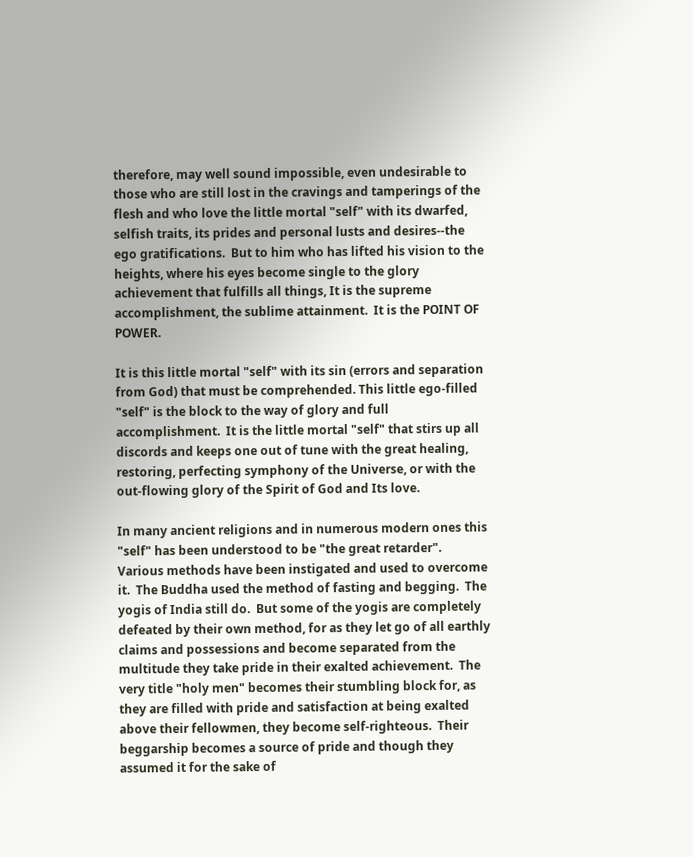therefore, may well sound impossible, even undesirable to those who are still lost in the cravings and tamperings of the flesh and who love the little mortal "self" with its dwarfed, selfish traits, its prides and personal lusts and desires--the ego gratifications.  But to him who has lifted his vision to the heights, where his eyes become single to the glory achievement that fulfills all things, It is the supreme accomplishment, the sublime attainment.  It is the POINT OF POWER.

It is this little mortal "self" with its sin (errors and separation from God) that must be comprehended. This little ego-filled "self" is the block to the way of glory and full accomplishment.  It is the little mortal "self" that stirs up all discords and keeps one out of tune with the great healing, restoring, perfecting symphony of the Universe, or with the out-flowing glory of the Spirit of God and Its love.

In many ancient religions and in numerous modern ones this "self" has been understood to be "the great retarder".  Various methods have been instigated and used to overcome it.  The Buddha used the method of fasting and begging.  The yogis of India still do.  But some of the yogis are completely defeated by their own method, for as they let go of all earthly claims and possessions and become separated from the multitude they take pride in their exalted achievement.  The very title "holy men" becomes their stumbling block for, as they are filled with pride and satisfaction at being exalted above their fellowmen, they become self-righteous.  Their beggarship becomes a source of pride and though they assumed it for the sake of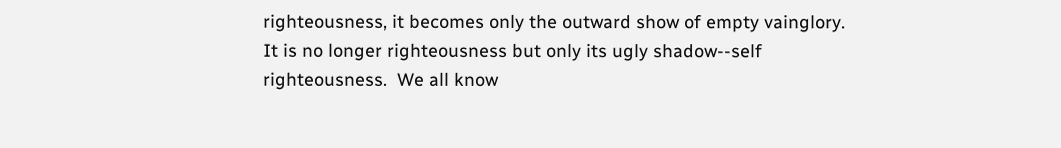righteousness, it becomes only the outward show of empty vainglory.  It is no longer righteousness but only its ugly shadow--self righteousness.  We all know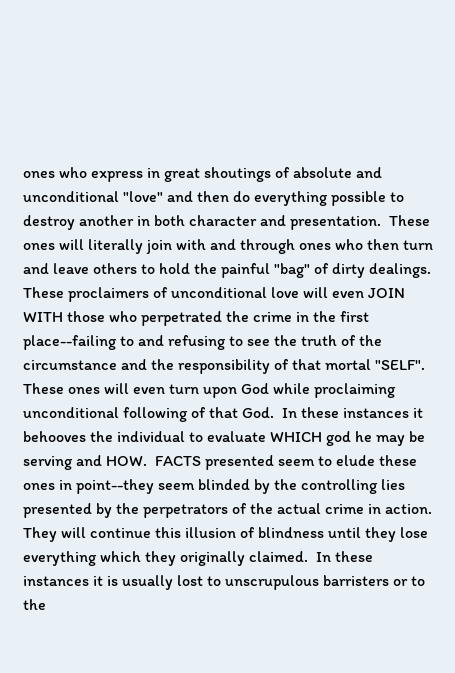ones who express in great shoutings of absolute and unconditional "love" and then do everything possible to destroy another in both character and presentation.  These ones will literally join with and through ones who then turn and leave others to hold the painful "bag" of dirty dealings.  These proclaimers of unconditional love will even JOIN WITH those who perpetrated the crime in the first place--failing to and refusing to see the truth of the circumstance and the responsibility of that mortal "SELF".  These ones will even turn upon God while proclaiming unconditional following of that God.  In these instances it behooves the individual to evaluate WHICH god he may be serving and HOW.  FACTS presented seem to elude these ones in point--they seem blinded by the controlling lies presented by the perpetrators of the actual crime in action.  They will continue this illusion of blindness until they lose everything which they originally claimed.  In these instances it is usually lost to unscrupulous barristers or to the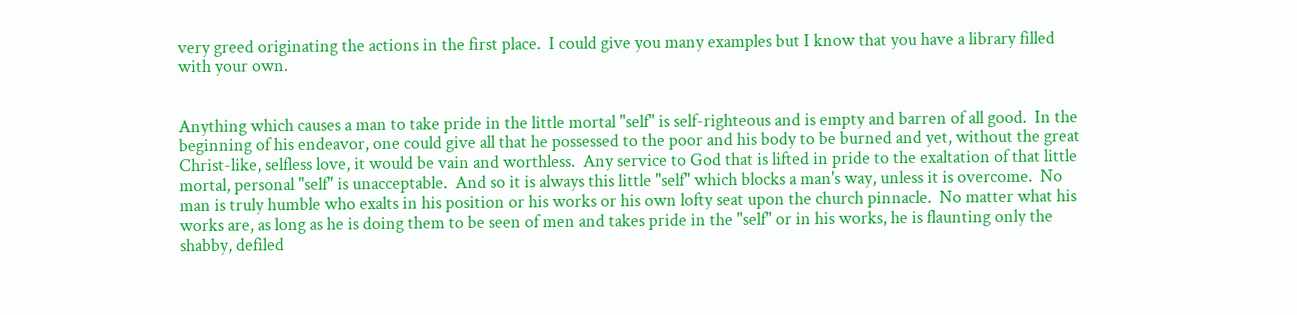very greed originating the actions in the first place.  I could give you many examples but I know that you have a library filled with your own.


Anything which causes a man to take pride in the little mortal "self" is self-righteous and is empty and barren of all good.  In the beginning of his endeavor, one could give all that he possessed to the poor and his body to be burned and yet, without the great Christ-like, selfless love, it would be vain and worthless.  Any service to God that is lifted in pride to the exaltation of that little mortal, personal "self" is unacceptable.  And so it is always this little "self" which blocks a man's way, unless it is overcome.  No man is truly humble who exalts in his position or his works or his own lofty seat upon the church pinnacle.  No matter what his works are, as long as he is doing them to be seen of men and takes pride in the "self" or in his works, he is flaunting only the shabby, defiled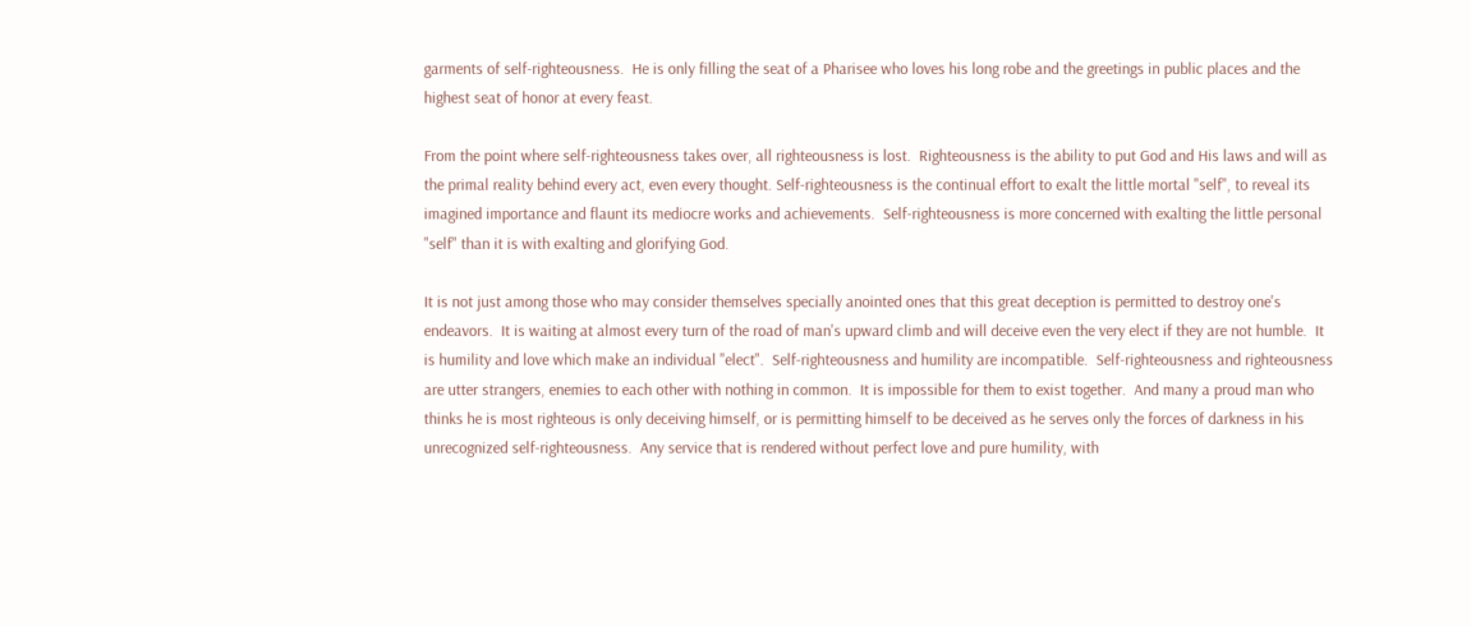garments of self-righteousness.  He is only filling the seat of a Pharisee who loves his long robe and the greetings in public places and the highest seat of honor at every feast.

From the point where self-righteousness takes over, all righteousness is lost.  Righteousness is the ability to put God and His laws and will as the primal reality behind every act, even every thought. Self-righteousness is the continual effort to exalt the little mortal "self", to reveal its imagined importance and flaunt its mediocre works and achievements.  Self-righteousness is more concerned with exalting the little personal "self" than it is with exalting and glorifying God.

It is not just among those who may consider themselves specially anointed ones that this great deception is permitted to destroy one's endeavors.  It is waiting at almost every turn of the road of man's upward climb and will deceive even the very elect if they are not humble.  It is humility and love which make an individual "elect".  Self-righteousness and humility are incompatible.  Self-righteousness and righteousness are utter strangers, enemies to each other with nothing in common.  It is impossible for them to exist together.  And many a proud man who thinks he is most righteous is only deceiving himself, or is permitting himself to be deceived as he serves only the forces of darkness in his unrecognized self-righteousness.  Any service that is rendered without perfect love and pure humility, with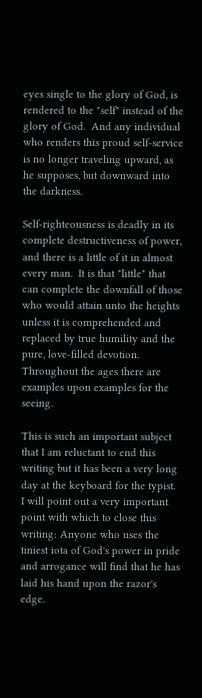eyes single to the glory of God, is rendered to the "self" instead of the glory of God.  And any individual who renders this proud self-service is no longer traveling upward, as he supposes, but downward into the darkness.

Self-righteousness is deadly in its complete destructiveness of power, and there is a little of it in almost every man.  It is that "little" that can complete the downfall of those who would attain unto the heights unless it is comprehended and replaced by true humility and the pure, love-filled devotion.  Throughout the ages there are examples upon examples for the seeing.

This is such an important subject that I am reluctant to end this writing but it has been a very long day at the keyboard for the typist.  I will point out a very important point with which to close this writing: Anyone who uses the tiniest iota of God's power in pride and arrogance will find that he has laid his hand upon the razor's edge.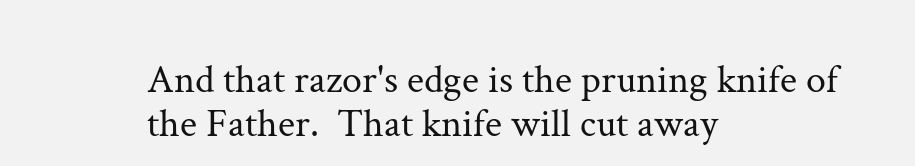And that razor's edge is the pruning knife of the Father.  That knife will cut away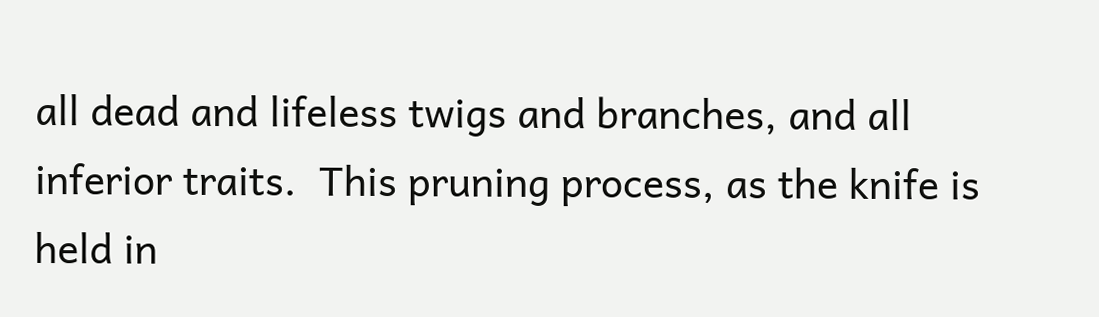all dead and lifeless twigs and branches, and all inferior traits.  This pruning process, as the knife is held in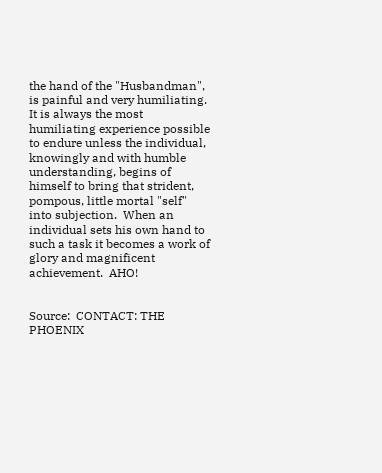the hand of the "Husbandman", is painful and very humiliating.  It is always the most humiliating experience possible to endure unless the individual, knowingly and with humble understanding, begins of himself to bring that strident, pompous, little mortal "self" into subjection.  When an individual sets his own hand to such a task it becomes a work of glory and magnificent achievement.  AHO!


Source:  CONTACT: THE PHOENIX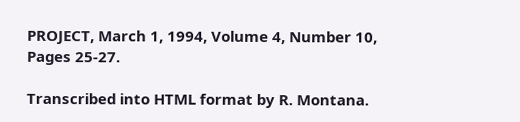PROJECT, March 1, 1994, Volume 4, Number 10, Pages 25-27.

Transcribed into HTML format by R. Montana.